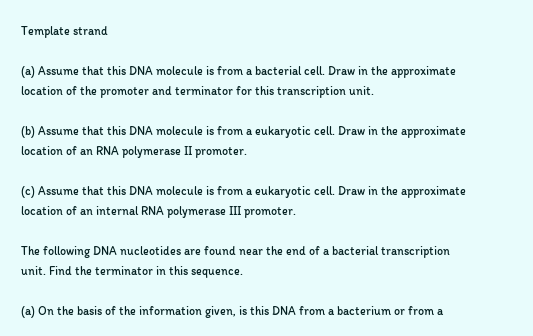Template strand

(a) Assume that this DNA molecule is from a bacterial cell. Draw in the approximate location of the promoter and terminator for this transcription unit.

(b) Assume that this DNA molecule is from a eukaryotic cell. Draw in the approximate location of an RNA polymerase II promoter.

(c) Assume that this DNA molecule is from a eukaryotic cell. Draw in the approximate location of an internal RNA polymerase III promoter.

The following DNA nucleotides are found near the end of a bacterial transcription unit. Find the terminator in this sequence.

(a) On the basis of the information given, is this DNA from a bacterium or from a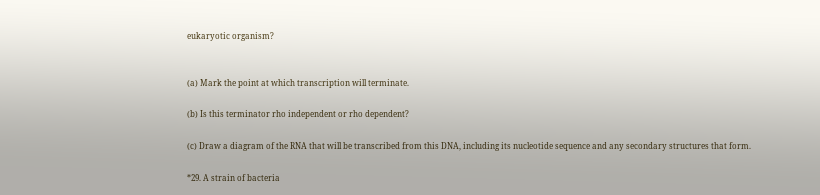eukaryotic organism?


(a) Mark the point at which transcription will terminate.

(b) Is this terminator rho independent or rho dependent?

(c) Draw a diagram of the RNA that will be transcribed from this DNA, including its nucleotide sequence and any secondary structures that form.

*29. A strain of bacteria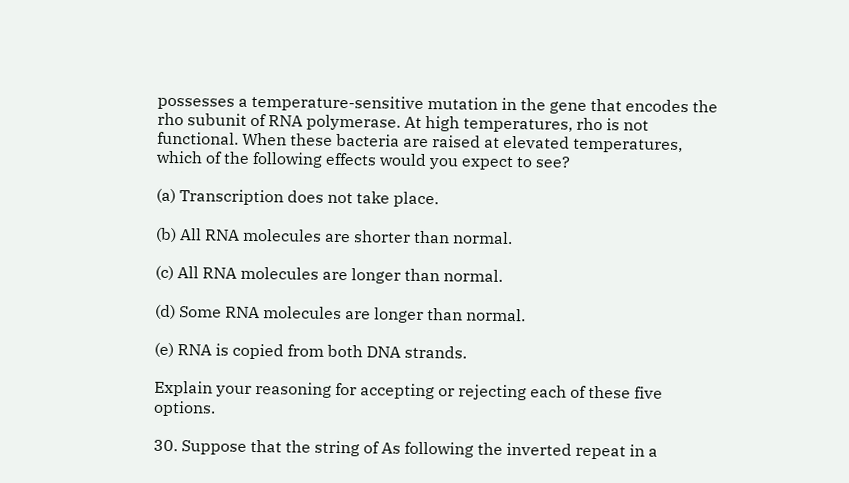possesses a temperature-sensitive mutation in the gene that encodes the rho subunit of RNA polymerase. At high temperatures, rho is not functional. When these bacteria are raised at elevated temperatures, which of the following effects would you expect to see?

(a) Transcription does not take place.

(b) All RNA molecules are shorter than normal.

(c) All RNA molecules are longer than normal.

(d) Some RNA molecules are longer than normal.

(e) RNA is copied from both DNA strands.

Explain your reasoning for accepting or rejecting each of these five options.

30. Suppose that the string of As following the inverted repeat in a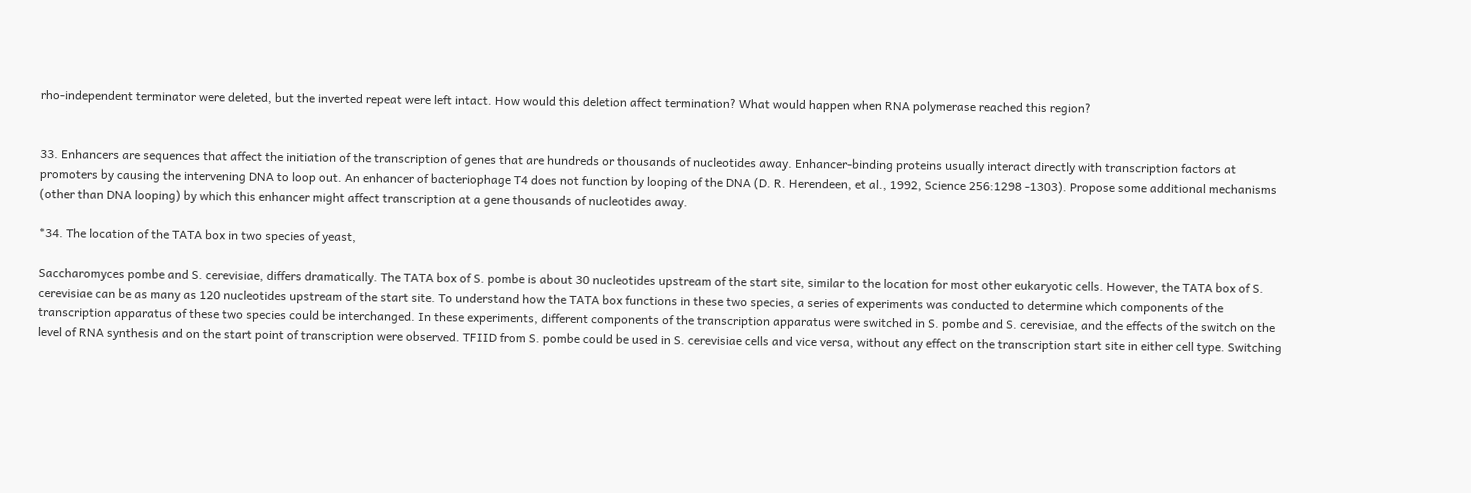rho-independent terminator were deleted, but the inverted repeat were left intact. How would this deletion affect termination? What would happen when RNA polymerase reached this region?


33. Enhancers are sequences that affect the initiation of the transcription of genes that are hundreds or thousands of nucleotides away. Enhancer-binding proteins usually interact directly with transcription factors at promoters by causing the intervening DNA to loop out. An enhancer of bacteriophage T4 does not function by looping of the DNA (D. R. Herendeen, et al., 1992, Science 256:1298 -1303). Propose some additional mechanisms (other than DNA looping) by which this enhancer might affect transcription at a gene thousands of nucleotides away.

*34. The location of the TATA box in two species of yeast,

Saccharomyces pombe and S. cerevisiae, differs dramatically. The TATA box of S. pombe is about 30 nucleotides upstream of the start site, similar to the location for most other eukaryotic cells. However, the TATA box of S. cerevisiae can be as many as 120 nucleotides upstream of the start site. To understand how the TATA box functions in these two species, a series of experiments was conducted to determine which components of the transcription apparatus of these two species could be interchanged. In these experiments, different components of the transcription apparatus were switched in S. pombe and S. cerevisiae, and the effects of the switch on the level of RNA synthesis and on the start point of transcription were observed. TFIID from S. pombe could be used in S. cerevisiae cells and vice versa, without any effect on the transcription start site in either cell type. Switching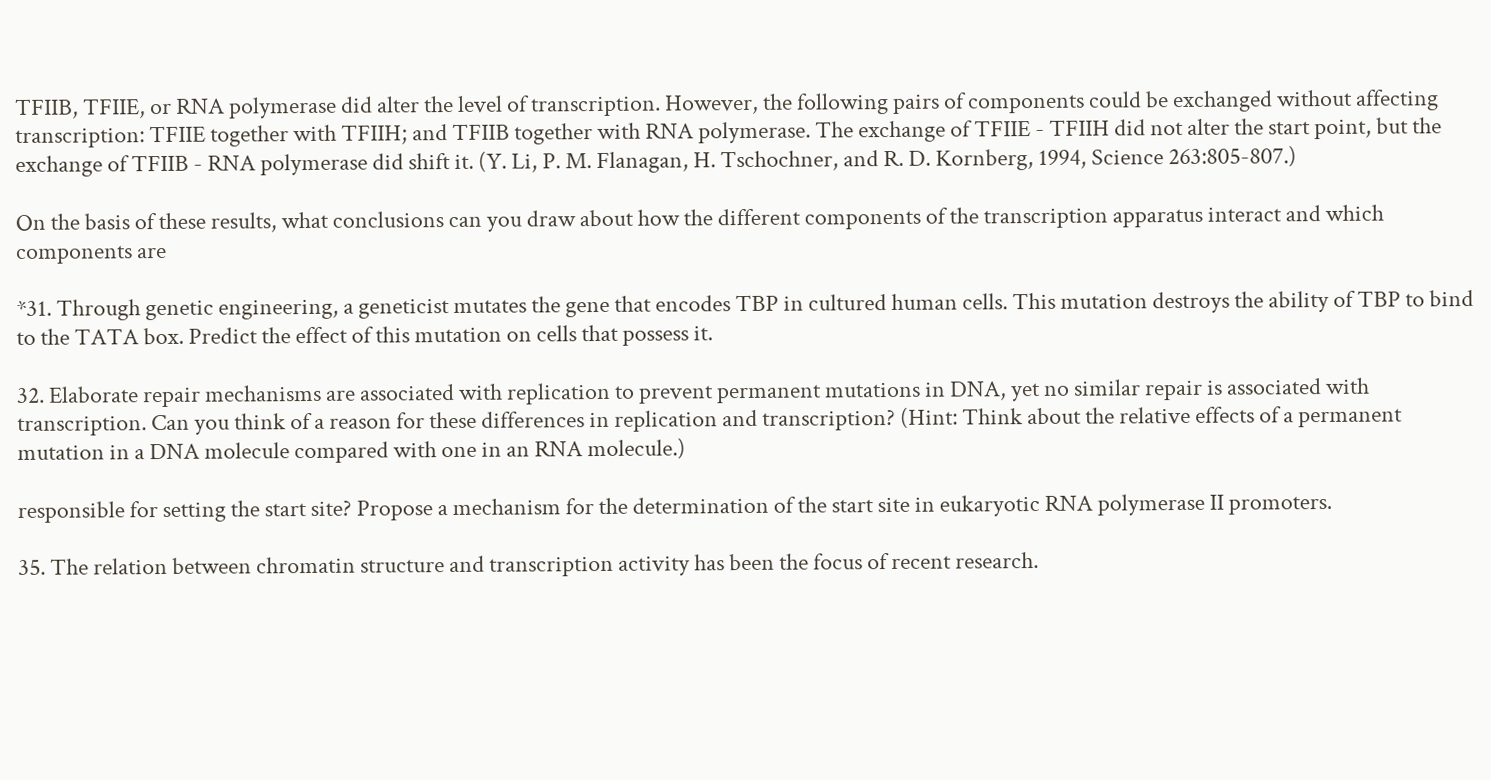TFIIB, TFIIE, or RNA polymerase did alter the level of transcription. However, the following pairs of components could be exchanged without affecting transcription: TFIIE together with TFIIH; and TFIIB together with RNA polymerase. The exchange of TFIIE - TFIIH did not alter the start point, but the exchange of TFIIB - RNA polymerase did shift it. (Y. Li, P. M. Flanagan, H. Tschochner, and R. D. Kornberg, 1994, Science 263:805-807.)

On the basis of these results, what conclusions can you draw about how the different components of the transcription apparatus interact and which components are

*31. Through genetic engineering, a geneticist mutates the gene that encodes TBP in cultured human cells. This mutation destroys the ability of TBP to bind to the TATA box. Predict the effect of this mutation on cells that possess it.

32. Elaborate repair mechanisms are associated with replication to prevent permanent mutations in DNA, yet no similar repair is associated with transcription. Can you think of a reason for these differences in replication and transcription? (Hint: Think about the relative effects of a permanent mutation in a DNA molecule compared with one in an RNA molecule.)

responsible for setting the start site? Propose a mechanism for the determination of the start site in eukaryotic RNA polymerase II promoters.

35. The relation between chromatin structure and transcription activity has been the focus of recent research.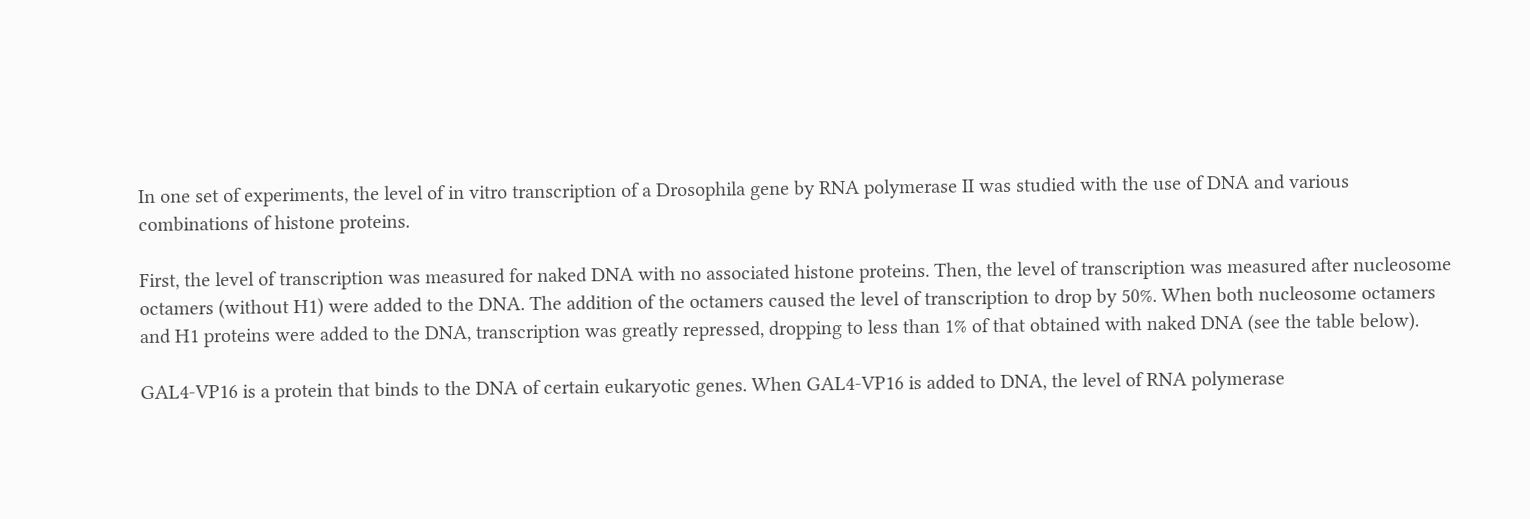In one set of experiments, the level of in vitro transcription of a Drosophila gene by RNA polymerase II was studied with the use of DNA and various combinations of histone proteins.

First, the level of transcription was measured for naked DNA with no associated histone proteins. Then, the level of transcription was measured after nucleosome octamers (without H1) were added to the DNA. The addition of the octamers caused the level of transcription to drop by 50%. When both nucleosome octamers and H1 proteins were added to the DNA, transcription was greatly repressed, dropping to less than 1% of that obtained with naked DNA (see the table below).

GAL4-VP16 is a protein that binds to the DNA of certain eukaryotic genes. When GAL4-VP16 is added to DNA, the level of RNA polymerase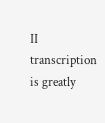II transcription is greatly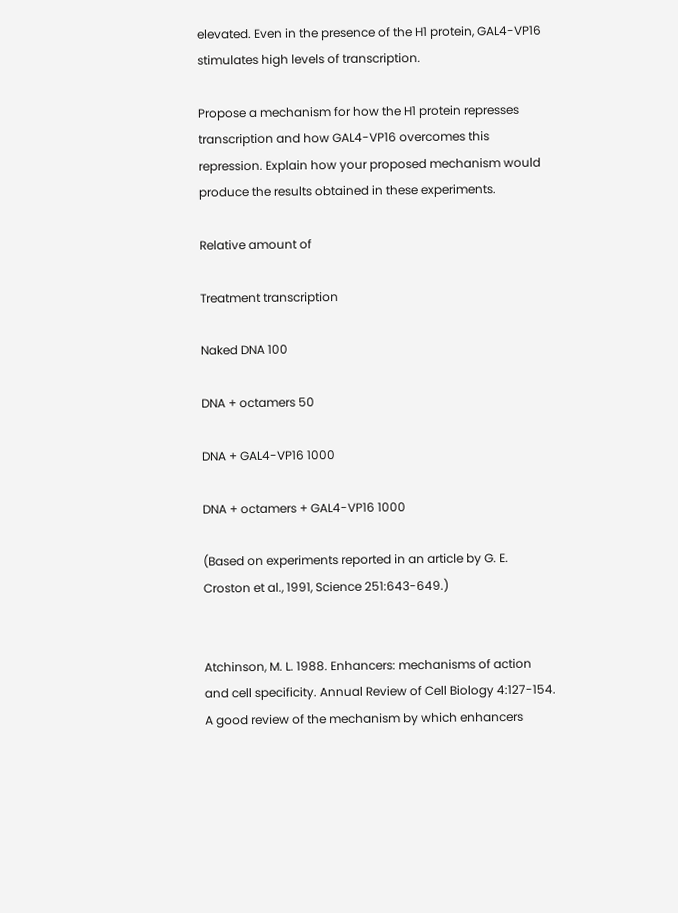elevated. Even in the presence of the H1 protein, GAL4-VP16 stimulates high levels of transcription.

Propose a mechanism for how the H1 protein represses transcription and how GAL4-VP16 overcomes this repression. Explain how your proposed mechanism would produce the results obtained in these experiments.

Relative amount of

Treatment transcription

Naked DNA 100

DNA + octamers 50

DNA + GAL4-VP16 1000

DNA + octamers + GAL4-VP16 1000

(Based on experiments reported in an article by G. E. Croston et al., 1991, Science 251:643-649.)


Atchinson, M. L. 1988. Enhancers: mechanisms of action and cell specificity. Annual Review of Cell Biology 4:127-154. A good review of the mechanism by which enhancers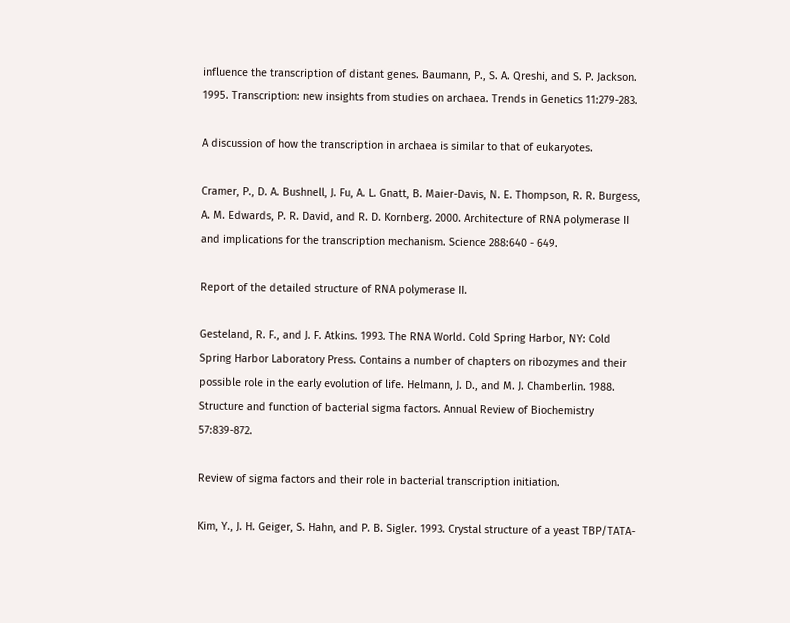influence the transcription of distant genes. Baumann, P., S. A. Qreshi, and S. P. Jackson. 1995. Transcription: new insights from studies on archaea. Trends in Genetics 11:279-283.

A discussion of how the transcription in archaea is similar to that of eukaryotes.

Cramer, P., D. A. Bushnell, J. Fu, A. L. Gnatt, B. Maier-Davis, N. E. Thompson, R. R. Burgess, A. M. Edwards, P. R. David, and R. D. Kornberg. 2000. Architecture of RNA polymerase II and implications for the transcription mechanism. Science 288:640 - 649.

Report of the detailed structure of RNA polymerase II.

Gesteland, R. F., and J. F. Atkins. 1993. The RNA World. Cold Spring Harbor, NY: Cold Spring Harbor Laboratory Press. Contains a number of chapters on ribozymes and their possible role in the early evolution of life. Helmann, J. D., and M. J. Chamberlin. 1988. Structure and function of bacterial sigma factors. Annual Review of Biochemistry 57:839-872.

Review of sigma factors and their role in bacterial transcription initiation.

Kim, Y., J. H. Geiger, S. Hahn, and P. B. Sigler. 1993. Crystal structure of a yeast TBP/TATA-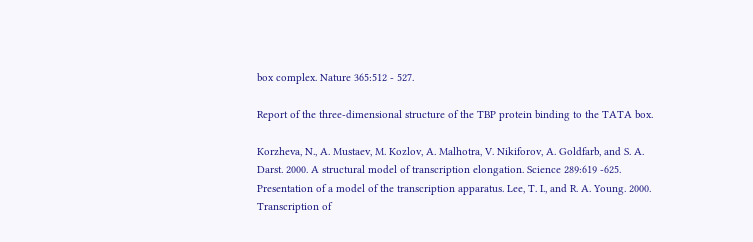box complex. Nature 365:512 - 527.

Report of the three-dimensional structure of the TBP protein binding to the TATA box.

Korzheva, N., A. Mustaev, M. Kozlov, A. Malhotra, V. Nikiforov, A. Goldfarb, and S. A. Darst. 2000. A structural model of transcription elongation. Science 289:619 -625. Presentation of a model of the transcription apparatus. Lee, T. I., and R. A. Young. 2000. Transcription of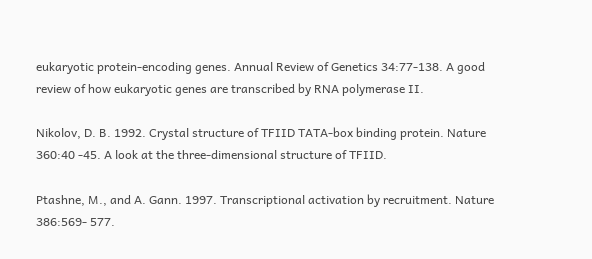eukaryotic protein-encoding genes. Annual Review of Genetics 34:77-138. A good review of how eukaryotic genes are transcribed by RNA polymerase II.

Nikolov, D. B. 1992. Crystal structure of TFIID TATA-box binding protein. Nature 360:40 -45. A look at the three-dimensional structure of TFIID.

Ptashne, M., and A. Gann. 1997. Transcriptional activation by recruitment. Nature 386:569- 577.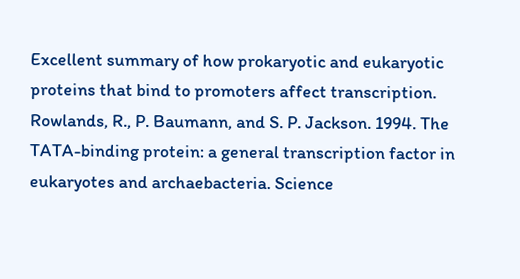Excellent summary of how prokaryotic and eukaryotic proteins that bind to promoters affect transcription. Rowlands, R., P. Baumann, and S. P. Jackson. 1994. The TATA-binding protein: a general transcription factor in eukaryotes and archaebacteria. Science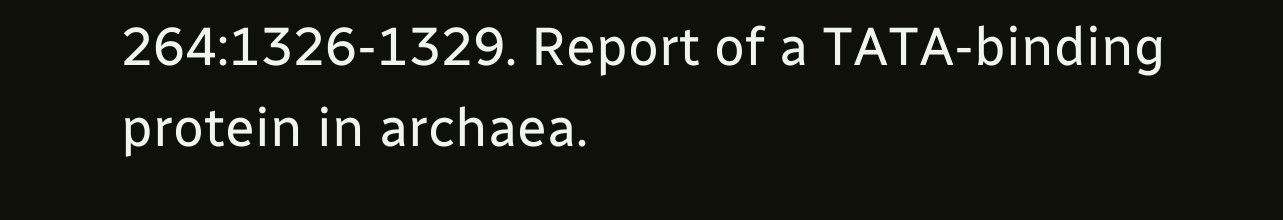264:1326-1329. Report of a TATA-binding protein in archaea.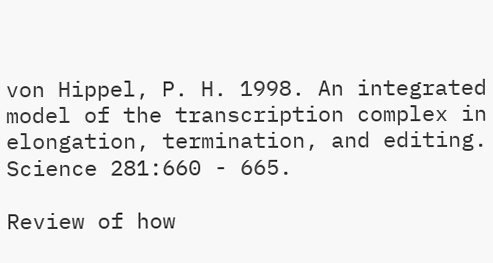von Hippel, P. H. 1998. An integrated model of the transcription complex in elongation, termination, and editing. Science 281:660 - 665.

Review of how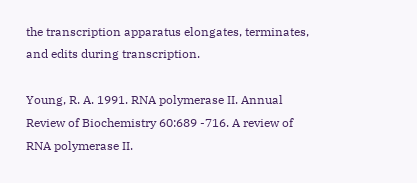the transcription apparatus elongates, terminates, and edits during transcription.

Young, R. A. 1991. RNA polymerase II. Annual Review of Biochemistry 60:689 -716. A review of RNA polymerase II.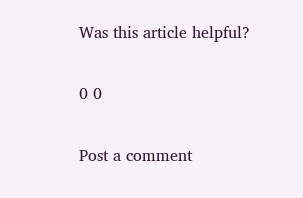Was this article helpful?

0 0

Post a comment